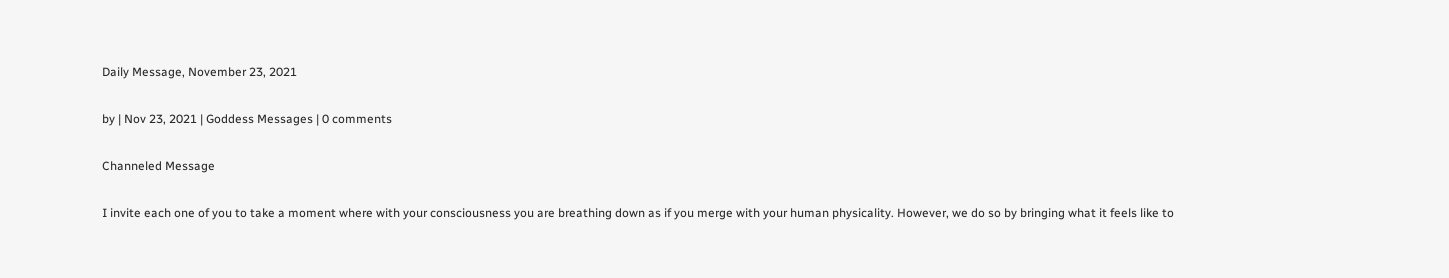Daily Message, November 23, 2021

by | Nov 23, 2021 | Goddess Messages | 0 comments

Channeled Message

I invite each one of you to take a moment where with your consciousness you are breathing down as if you merge with your human physicality. However, we do so by bringing what it feels like to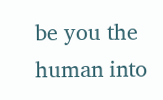be you the human into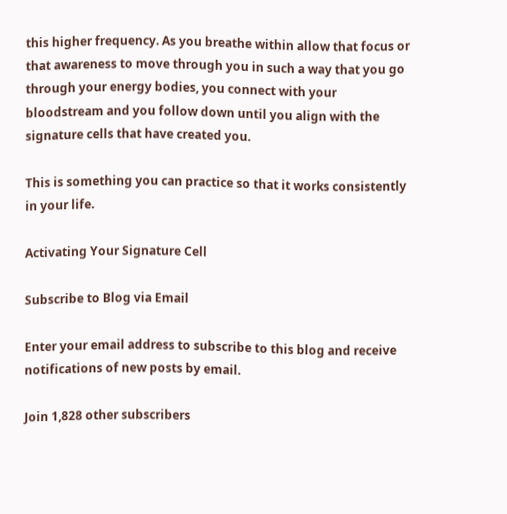this higher frequency. As you breathe within allow that focus or that awareness to move through you in such a way that you go through your energy bodies, you connect with your bloodstream and you follow down until you align with the signature cells that have created you.

This is something you can practice so that it works consistently in your life.

Activating Your Signature Cell

Subscribe to Blog via Email

Enter your email address to subscribe to this blog and receive notifications of new posts by email.

Join 1,828 other subscribers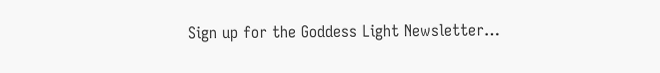Sign up for the Goddess Light Newsletter…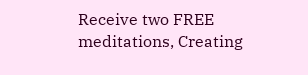Receive two FREE meditations, Creating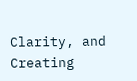Clarity, and Creating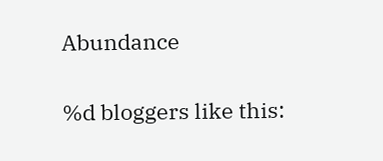Abundance

%d bloggers like this: